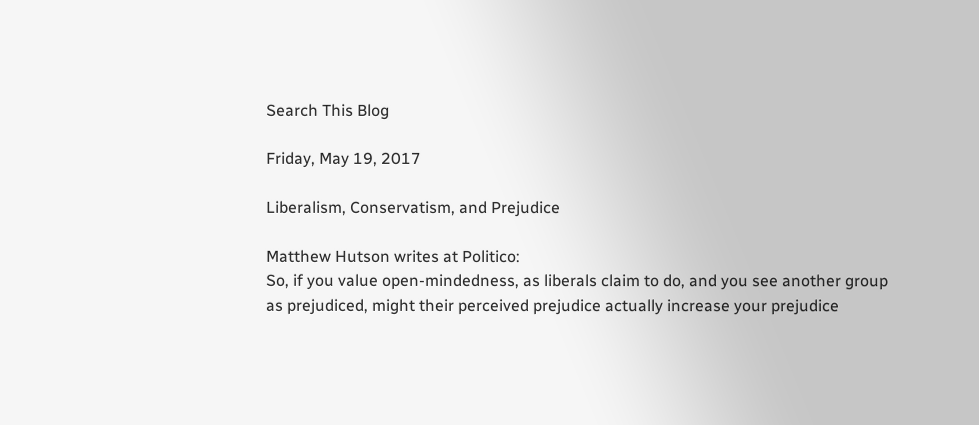Search This Blog

Friday, May 19, 2017

Liberalism, Conservatism, and Prejudice

Matthew Hutson writes at Politico:
So, if you value open-mindedness, as liberals claim to do, and you see another group as prejudiced, might their perceived prejudice actually increase your prejudice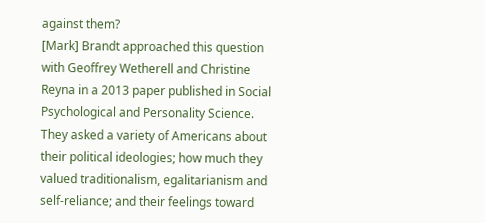against them?
[Mark] Brandt approached this question with Geoffrey Wetherell and Christine Reyna in a 2013 paper published in Social Psychological and Personality Science. They asked a variety of Americans about their political ideologies; how much they valued traditionalism, egalitarianism and self-reliance; and their feelings toward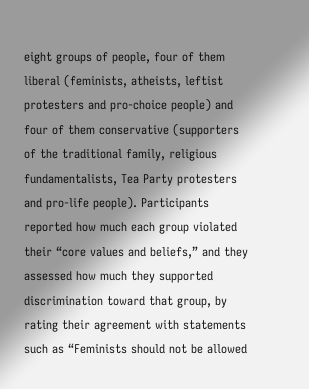eight groups of people, four of them liberal (feminists, atheists, leftist protesters and pro-choice people) and four of them conservative (supporters of the traditional family, religious fundamentalists, Tea Party protesters and pro-life people). Participants reported how much each group violated their “core values and beliefs,” and they assessed how much they supported discrimination toward that group, by rating their agreement with statements such as “Feminists should not be allowed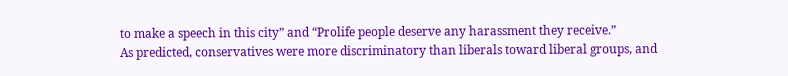to make a speech in this city” and “Prolife people deserve any harassment they receive.”
As predicted, conservatives were more discriminatory than liberals toward liberal groups, and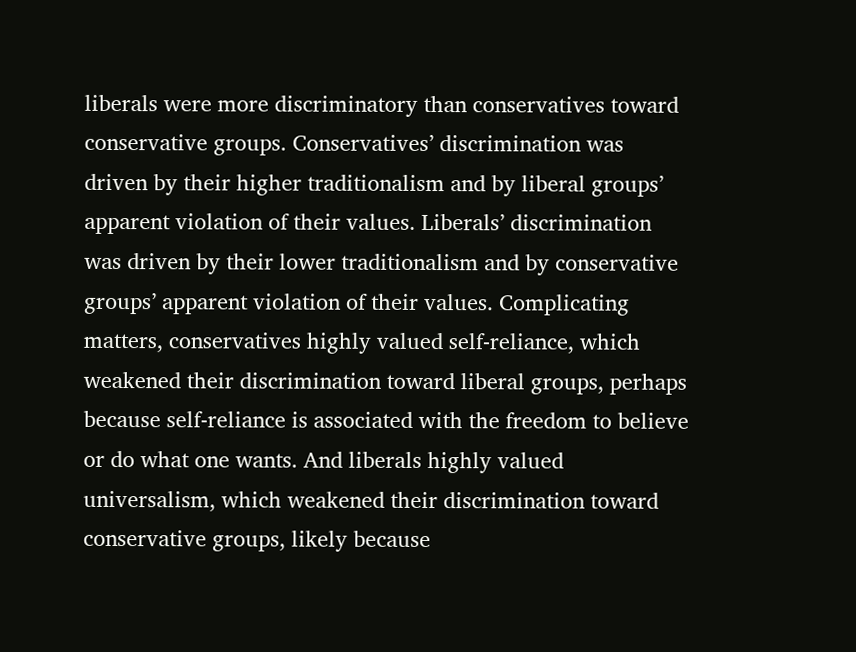liberals were more discriminatory than conservatives toward conservative groups. Conservatives’ discrimination was driven by their higher traditionalism and by liberal groups’ apparent violation of their values. Liberals’ discrimination was driven by their lower traditionalism and by conservative groups’ apparent violation of their values. Complicating matters, conservatives highly valued self-reliance, which weakened their discrimination toward liberal groups, perhaps because self-reliance is associated with the freedom to believe or do what one wants. And liberals highly valued universalism, which weakened their discrimination toward conservative groups, likely because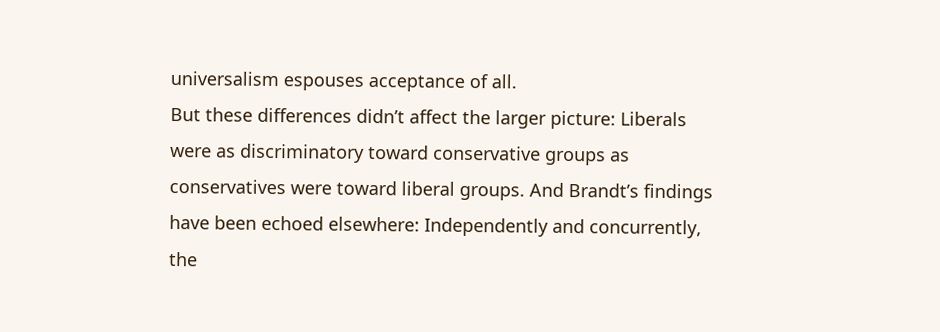universalism espouses acceptance of all.
But these differences didn’t affect the larger picture: Liberals were as discriminatory toward conservative groups as conservatives were toward liberal groups. And Brandt’s findings have been echoed elsewhere: Independently and concurrently, the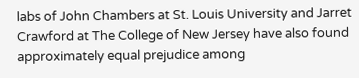labs of John Chambers at St. Louis University and Jarret Crawford at The College of New Jersey have also found approximately equal prejudice among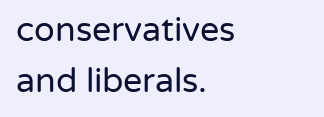conservatives and liberals.